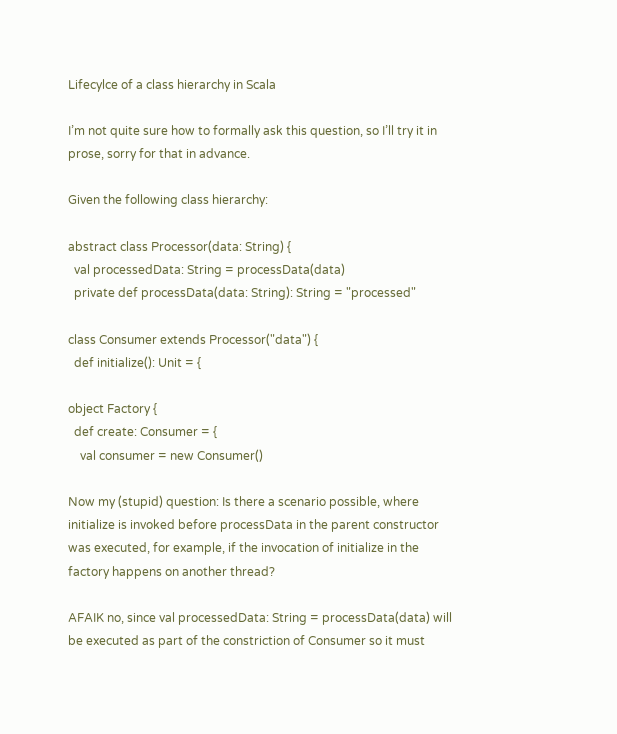Lifecylce of a class hierarchy in Scala

I’m not quite sure how to formally ask this question, so I’ll try it in prose, sorry for that in advance.

Given the following class hierarchy:

abstract class Processor(data: String) {
  val processedData: String = processData(data)
  private def processData(data: String): String = "processed"

class Consumer extends Processor("data") {
  def initialize(): Unit = {

object Factory {
  def create: Consumer = {
    val consumer = new Consumer()

Now my (stupid) question: Is there a scenario possible, where initialize is invoked before processData in the parent constructor was executed, for example, if the invocation of initialize in the factory happens on another thread?

AFAIK no, since val processedData: String = processData(data) will be executed as part of the constriction of Consumer so it must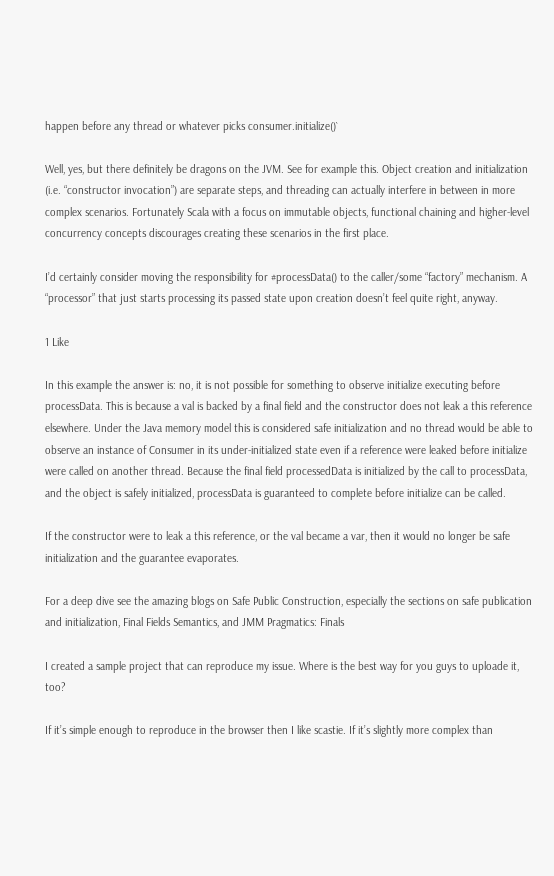happen before any thread or whatever picks consumer.initialize()`

Well, yes, but there definitely be dragons on the JVM. See for example this. Object creation and initialization (i.e. “constructor invocation”) are separate steps, and threading can actually interfere in between in more complex scenarios. Fortunately Scala with a focus on immutable objects, functional chaining and higher-level concurrency concepts discourages creating these scenarios in the first place.

I’d certainly consider moving the responsibility for #processData() to the caller/some “factory” mechanism. A “processor” that just starts processing its passed state upon creation doesn’t feel quite right, anyway.

1 Like

In this example the answer is: no, it is not possible for something to observe initialize executing before processData. This is because a val is backed by a final field and the constructor does not leak a this reference elsewhere. Under the Java memory model this is considered safe initialization and no thread would be able to observe an instance of Consumer in its under-initialized state even if a reference were leaked before initialize were called on another thread. Because the final field processedData is initialized by the call to processData, and the object is safely initialized, processData is guaranteed to complete before initialize can be called.

If the constructor were to leak a this reference, or the val became a var, then it would no longer be safe initialization and the guarantee evaporates.

For a deep dive see the amazing blogs on Safe Public Construction, especially the sections on safe publication and initialization, Final Fields Semantics, and JMM Pragmatics: Finals

I created a sample project that can reproduce my issue. Where is the best way for you guys to uploade it, too?

If it’s simple enough to reproduce in the browser then I like scastie. If it’s slightly more complex than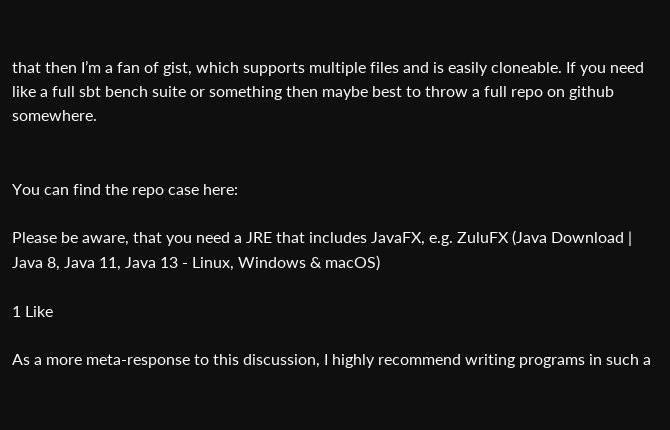that then I’m a fan of gist, which supports multiple files and is easily cloneable. If you need like a full sbt bench suite or something then maybe best to throw a full repo on github somewhere.


You can find the repo case here:

Please be aware, that you need a JRE that includes JavaFX, e.g. ZuluFX (Java Download | Java 8, Java 11, Java 13 - Linux, Windows & macOS)

1 Like

As a more meta-response to this discussion, I highly recommend writing programs in such a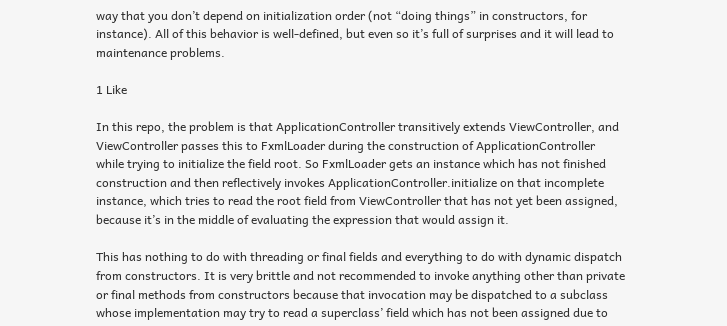way that you don’t depend on initialization order (not “doing things” in constructors, for instance). All of this behavior is well-defined, but even so it’s full of surprises and it will lead to maintenance problems.

1 Like

In this repo, the problem is that ApplicationController transitively extends ViewController, and ViewController passes this to FxmlLoader during the construction of ApplicationController while trying to initialize the field root. So FxmlLoader gets an instance which has not finished construction and then reflectively invokes ApplicationController.initialize on that incomplete instance, which tries to read the root field from ViewController that has not yet been assigned, because it’s in the middle of evaluating the expression that would assign it.

This has nothing to do with threading or final fields and everything to do with dynamic dispatch from constructors. It is very brittle and not recommended to invoke anything other than private or final methods from constructors because that invocation may be dispatched to a subclass whose implementation may try to read a superclass’ field which has not been assigned due to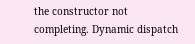the constructor not completing. Dynamic dispatch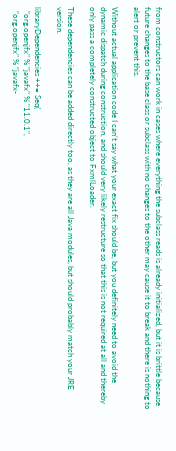from constructors can work in cases where everything the subclass reads is already initialized, but it is brittle because future changes to the base class or subclass with no changes to the other may cause it to break and there is nothing to alert or prevent this.

Without actual application code I can’t say what your exact fix should be, but you definitely need to avoid the dynamic dispatch during construction, and should very likely restructure so that this is not required at all and thereby only pass a completely constructed object to FxmlLoader.

These dependencies can be added directly too, as they are all Java modules, but should probably match your JRE version.

libraryDependencies ++= Seq(
  "org.openjfx" % "javafx" % "11.0.1",
  "org.openjfx" % "javafx-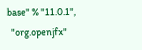base" % "11.0.1",
  "org.openjfx"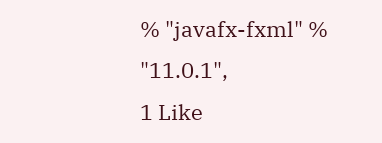% "javafx-fxml" % "11.0.1",
1 Like